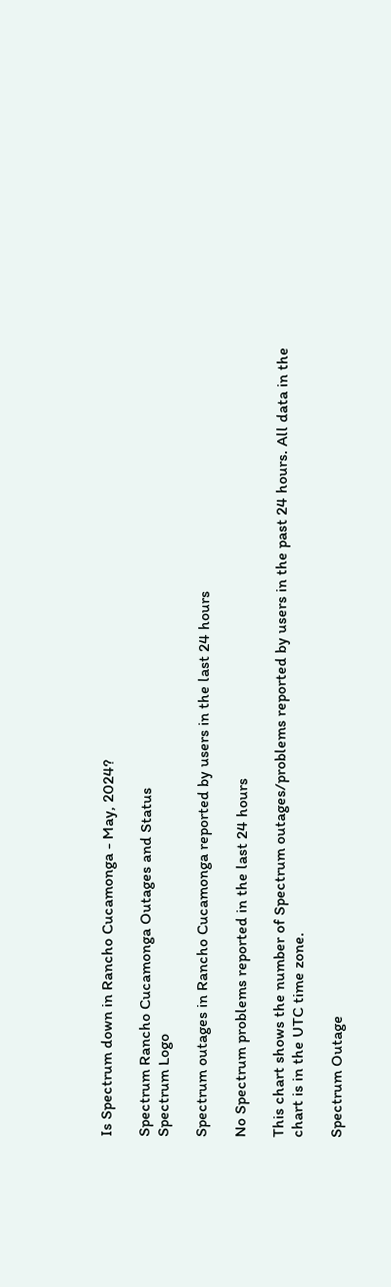Is Spectrum down in Rancho Cucamonga - May, 2024?

Spectrum Rancho Cucamonga Outages and Status
Spectrum Logo

Spectrum outages in Rancho Cucamonga reported by users in the last 24 hours

No Spectrum problems reported in the last 24 hours

This chart shows the number of Spectrum outages/problems reported by users in the past 24 hours. All data in the chart is in the UTC time zone.

Spectrum Outage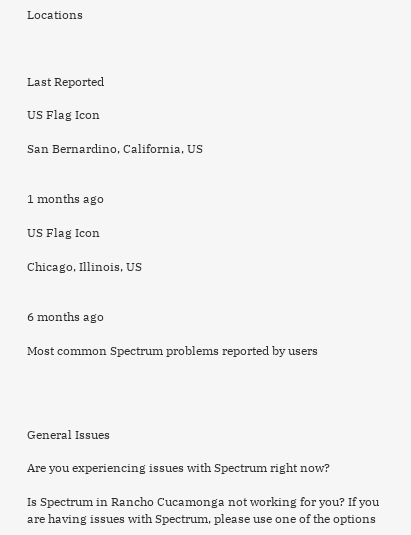Locations



Last Reported

US Flag Icon

San Bernardino, California, US


1 months ago

US Flag Icon

Chicago, Illinois, US


6 months ago

Most common Spectrum problems reported by users




General Issues

Are you experiencing issues with Spectrum right now?

Is Spectrum in Rancho Cucamonga not working for you? If you are having issues with Spectrum, please use one of the options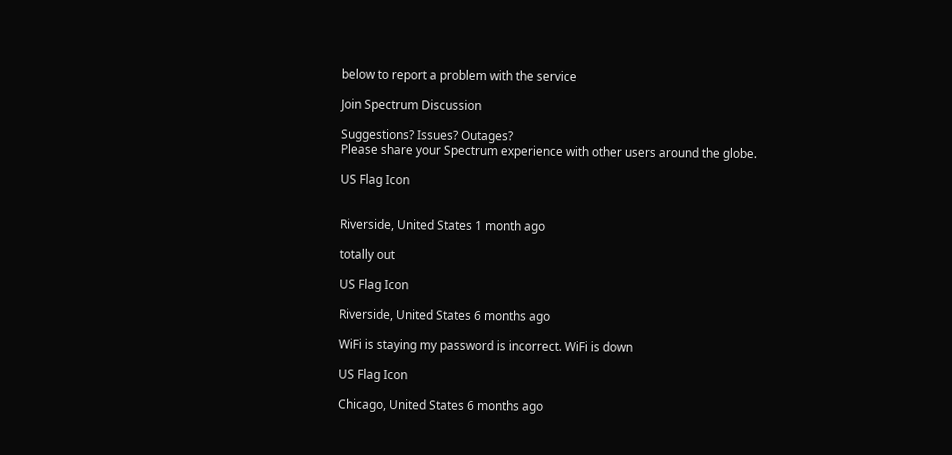below to report a problem with the service

Join Spectrum Discussion

Suggestions? Issues? Outages?
Please share your Spectrum experience with other users around the globe.

US Flag Icon


Riverside, United States 1 month ago

totally out

US Flag Icon

Riverside, United States 6 months ago

WiFi is staying my password is incorrect. WiFi is down

US Flag Icon

Chicago, United States 6 months ago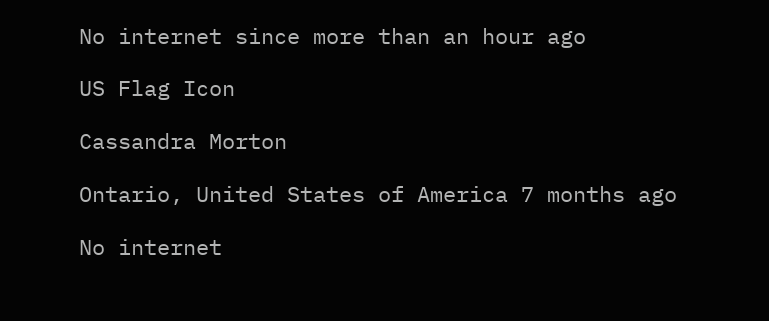No internet since more than an hour ago

US Flag Icon

Cassandra Morton

Ontario, United States of America 7 months ago

No internet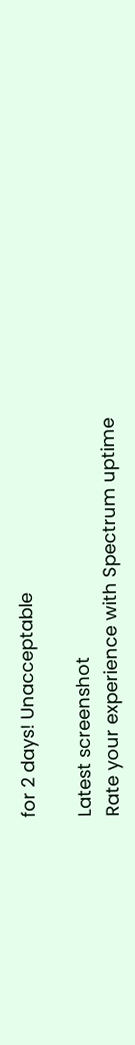for 2 days! Unacceptable

Latest screenshot
Rate your experience with Spectrum uptime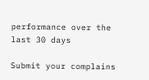performance over the last 30 days

Submit your complains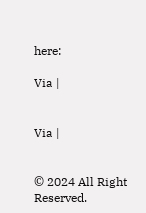here:

Via |


Via |


© 2024 All Right Reserved.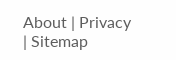About | Privacy | Sitemap